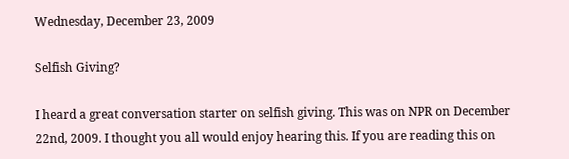Wednesday, December 23, 2009

Selfish Giving?

I heard a great conversation starter on selfish giving. This was on NPR on December 22nd, 2009. I thought you all would enjoy hearing this. If you are reading this on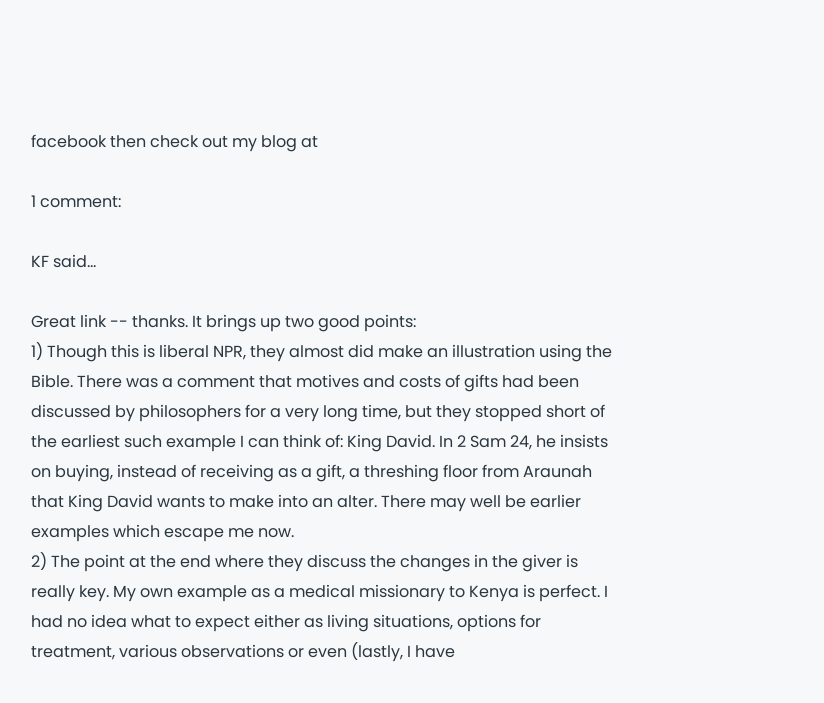facebook then check out my blog at

1 comment:

KF said...

Great link -- thanks. It brings up two good points:
1) Though this is liberal NPR, they almost did make an illustration using the Bible. There was a comment that motives and costs of gifts had been discussed by philosophers for a very long time, but they stopped short of the earliest such example I can think of: King David. In 2 Sam 24, he insists on buying, instead of receiving as a gift, a threshing floor from Araunah that King David wants to make into an alter. There may well be earlier examples which escape me now.
2) The point at the end where they discuss the changes in the giver is really key. My own example as a medical missionary to Kenya is perfect. I had no idea what to expect either as living situations, options for treatment, various observations or even (lastly, I have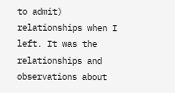to admit) relationships when I left. It was the relationships and observations about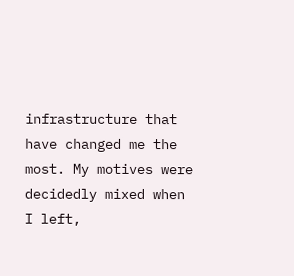infrastructure that have changed me the most. My motives were decidedly mixed when I left,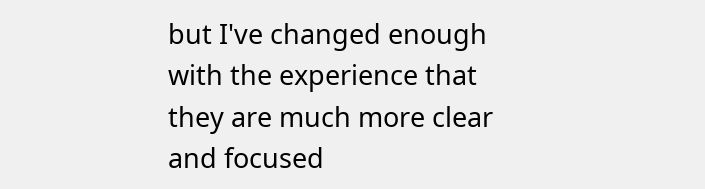but I've changed enough with the experience that they are much more clear and focused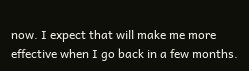now. I expect that will make me more effective when I go back in a few months.